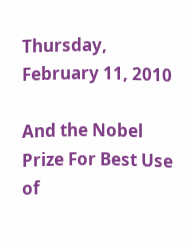Thursday, February 11, 2010

And the Nobel Prize For Best Use of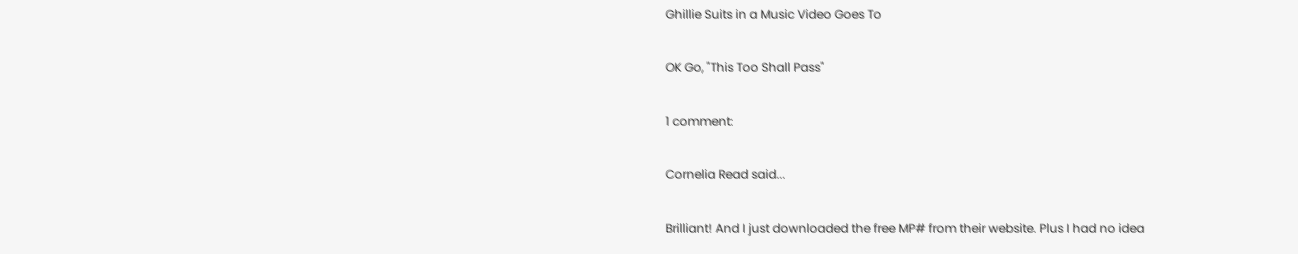Ghillie Suits in a Music Video Goes To

OK Go, "This Too Shall Pass"

1 comment:

Cornelia Read said...

Brilliant! And I just downloaded the free MP# from their website. Plus I had no idea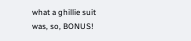what a ghillie suit was, so, BONUS!